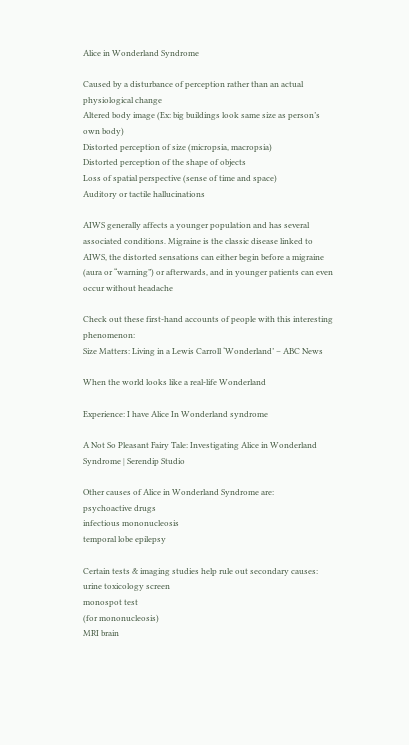Alice in Wonderland Syndrome

Caused by a disturbance of perception rather than an actual physiological change
Altered body image (Ex: big buildings look same size as person’s own body)
Distorted perception of size (micropsia, macropsia)
Distorted perception of the shape of objects
Loss of spatial perspective (sense of time and space)
Auditory or tactile hallucinations

AIWS generally affects a younger population and has several associated conditions. Migraine is the classic disease linked to AIWS, the distorted sensations can either begin before a migraine (aura or “warning”) or afterwards, and in younger patients can even occur without headache

Check out these first-hand accounts of people with this interesting phenomenon:
Size Matters: Living in a Lewis Carroll ‘Wonderland’ – ABC News

When the world looks like a real-life Wonderland

Experience: I have Alice In Wonderland syndrome

A Not So Pleasant Fairy Tale: Investigating Alice in Wonderland Syndrome | Serendip Studio

Other causes of Alice in Wonderland Syndrome are:
psychoactive drugs
infectious mononucleosis
temporal lobe epilepsy

Certain tests & imaging studies help rule out secondary causes:
urine toxicology screen
monospot test
(for mononucleosis)
MRI brain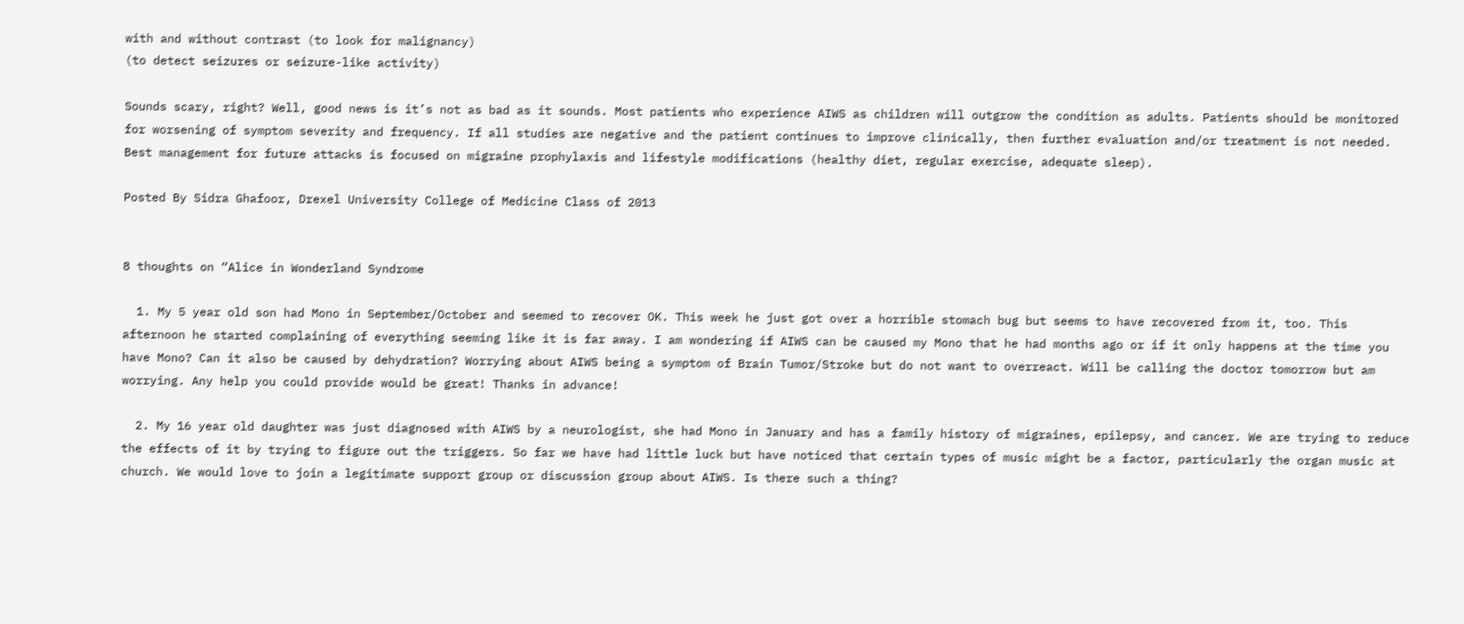with and without contrast (to look for malignancy)
(to detect seizures or seizure-like activity)

Sounds scary, right? Well, good news is it’s not as bad as it sounds. Most patients who experience AIWS as children will outgrow the condition as adults. Patients should be monitored for worsening of symptom severity and frequency. If all studies are negative and the patient continues to improve clinically, then further evaluation and/or treatment is not needed. Best management for future attacks is focused on migraine prophylaxis and lifestyle modifications (healthy diet, regular exercise, adequate sleep).

Posted By Sidra Ghafoor, Drexel University College of Medicine Class of 2013


8 thoughts on “Alice in Wonderland Syndrome

  1. My 5 year old son had Mono in September/October and seemed to recover OK. This week he just got over a horrible stomach bug but seems to have recovered from it, too. This afternoon he started complaining of everything seeming like it is far away. I am wondering if AIWS can be caused my Mono that he had months ago or if it only happens at the time you have Mono? Can it also be caused by dehydration? Worrying about AIWS being a symptom of Brain Tumor/Stroke but do not want to overreact. Will be calling the doctor tomorrow but am worrying. Any help you could provide would be great! Thanks in advance!

  2. My 16 year old daughter was just diagnosed with AIWS by a neurologist, she had Mono in January and has a family history of migraines, epilepsy, and cancer. We are trying to reduce the effects of it by trying to figure out the triggers. So far we have had little luck but have noticed that certain types of music might be a factor, particularly the organ music at church. We would love to join a legitimate support group or discussion group about AIWS. Is there such a thing?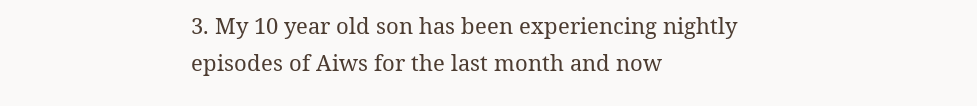3. My 10 year old son has been experiencing nightly episodes of Aiws for the last month and now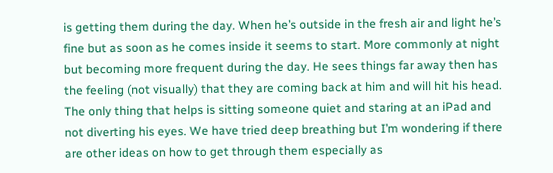is getting them during the day. When he’s outside in the fresh air and light he’s fine but as soon as he comes inside it seems to start. More commonly at night but becoming more frequent during the day. He sees things far away then has the feeling (not visually) that they are coming back at him and will hit his head. The only thing that helps is sitting someone quiet and staring at an iPad and not diverting his eyes. We have tried deep breathing but I’m wondering if there are other ideas on how to get through them especially as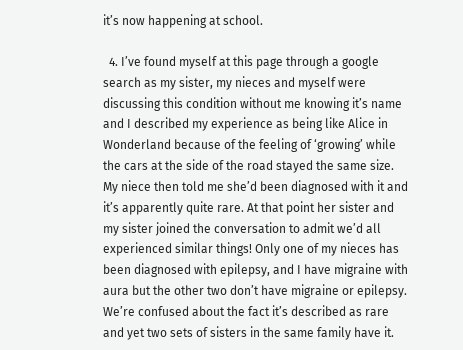it’s now happening at school.

  4. I’ve found myself at this page through a google search as my sister, my nieces and myself were discussing this condition without me knowing it’s name and I described my experience as being like Alice in Wonderland because of the feeling of ‘growing’ while the cars at the side of the road stayed the same size. My niece then told me she’d been diagnosed with it and it’s apparently quite rare. At that point her sister and my sister joined the conversation to admit we’d all experienced similar things! Only one of my nieces has been diagnosed with epilepsy, and I have migraine with aura but the other two don’t have migraine or epilepsy. We’re confused about the fact it’s described as rare and yet two sets of sisters in the same family have it.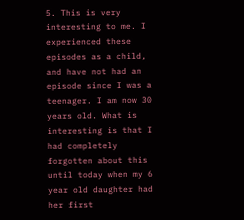5. This is very interesting to me. I experienced these episodes as a child, and have not had an episode since I was a teenager. I am now 30 years old. What is interesting is that I had completely forgotten about this until today when my 6 year old daughter had her first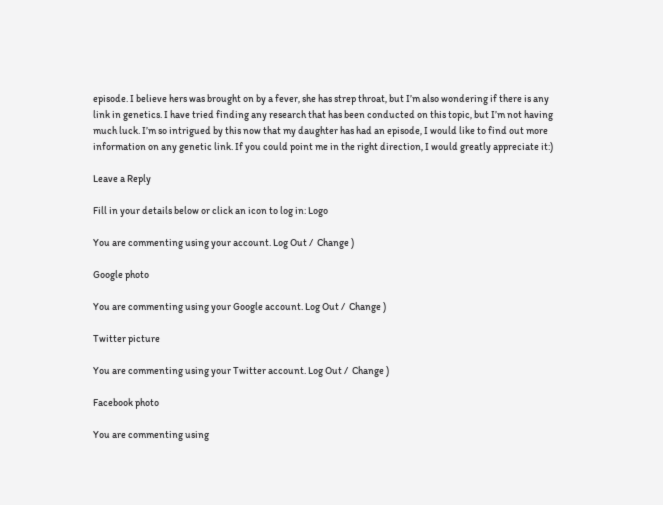episode. I believe hers was brought on by a fever, she has strep throat, but I’m also wondering if there is any link in genetics. I have tried finding any research that has been conducted on this topic, but I’m not having much luck. I’m so intrigued by this now that my daughter has had an episode, I would like to find out more information on any genetic link. If you could point me in the right direction, I would greatly appreciate it:)

Leave a Reply

Fill in your details below or click an icon to log in: Logo

You are commenting using your account. Log Out /  Change )

Google photo

You are commenting using your Google account. Log Out /  Change )

Twitter picture

You are commenting using your Twitter account. Log Out /  Change )

Facebook photo

You are commenting using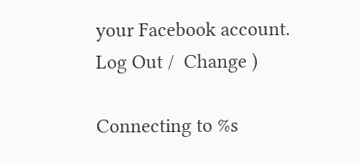your Facebook account. Log Out /  Change )

Connecting to %s